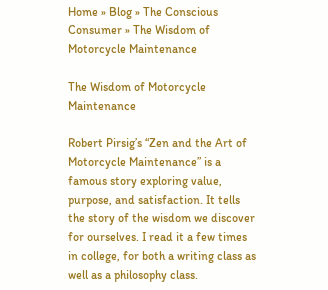Home » Blog » The Conscious Consumer » The Wisdom of Motorcycle Maintenance

The Wisdom of Motorcycle Maintenance

Robert Pirsig’s “Zen and the Art of Motorcycle Maintenance” is a famous story exploring value, purpose, and satisfaction. It tells the story of the wisdom we discover for ourselves. I read it a few times in college, for both a writing class as well as a philosophy class.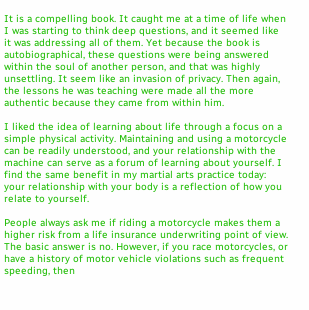It is a compelling book. It caught me at a time of life when I was starting to think deep questions, and it seemed like it was addressing all of them. Yet because the book is autobiographical, these questions were being answered within the soul of another person, and that was highly unsettling. It seem like an invasion of privacy. Then again, the lessons he was teaching were made all the more authentic because they came from within him.

I liked the idea of learning about life through a focus on a simple physical activity. Maintaining and using a motorcycle can be readily understood, and your relationship with the machine can serve as a forum of learning about yourself. I find the same benefit in my martial arts practice today: your relationship with your body is a reflection of how you relate to yourself.

People always ask me if riding a motorcycle makes them a higher risk from a life insurance underwriting point of view. The basic answer is no. However, if you race motorcycles, or have a history of motor vehicle violations such as frequent speeding, then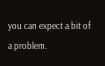you can expect a bit of a problem.